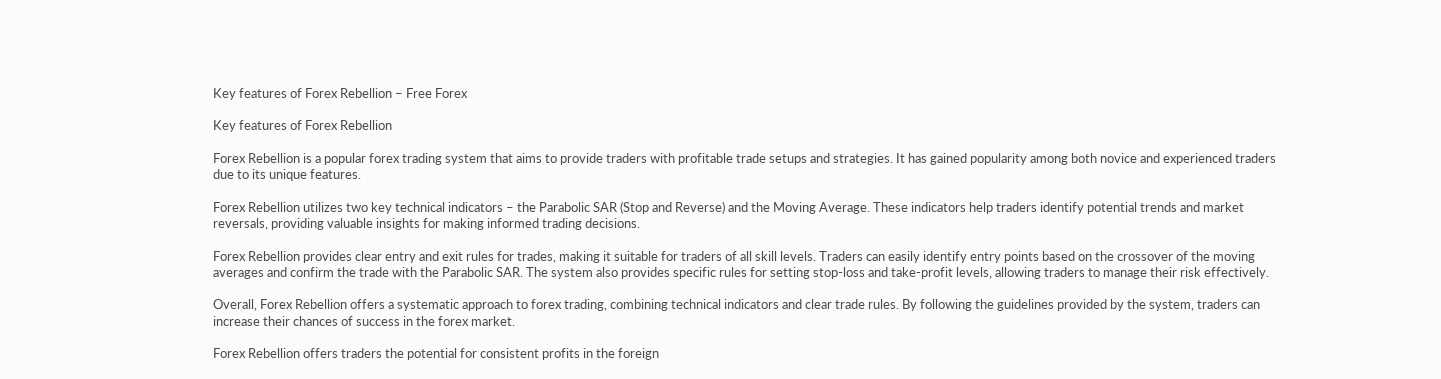Key features of Forex Rebellion – Free Forex

Key features of Forex Rebellion

Forex Rebellion is a popular forex trading system that aims to provide traders with profitable trade setups and strategies. It has gained popularity among both novice and experienced traders due to its unique features.

Forex Rebellion utilizes two key technical indicators – the Parabolic SAR (Stop and Reverse) and the Moving Average. These indicators help traders identify potential trends and market reversals, providing valuable insights for making informed trading decisions.

Forex Rebellion provides clear entry and exit rules for trades, making it suitable for traders of all skill levels. Traders can easily identify entry points based on the crossover of the moving averages and confirm the trade with the Parabolic SAR. The system also provides specific rules for setting stop-loss and take-profit levels, allowing traders to manage their risk effectively.

Overall, Forex Rebellion offers a systematic approach to forex trading, combining technical indicators and clear trade rules. By following the guidelines provided by the system, traders can increase their chances of success in the forex market.

Forex Rebellion offers traders the potential for consistent profits in the foreign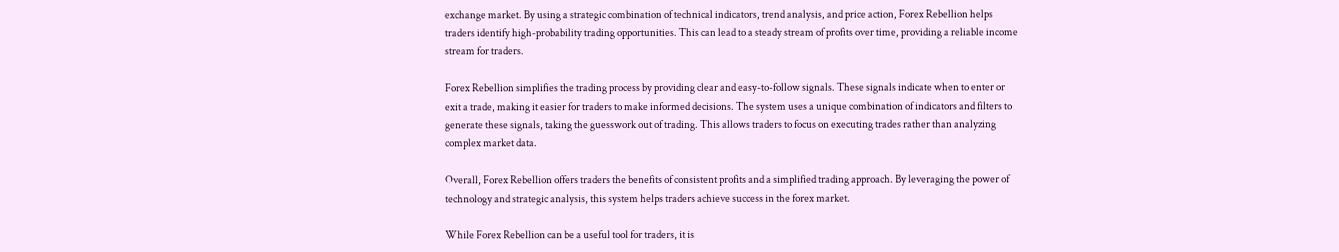exchange market. By using a strategic combination of technical indicators, trend analysis, and price action, Forex Rebellion helps traders identify high-probability trading opportunities. This can lead to a steady stream of profits over time, providing a reliable income stream for traders.

Forex Rebellion simplifies the trading process by providing clear and easy-to-follow signals. These signals indicate when to enter or exit a trade, making it easier for traders to make informed decisions. The system uses a unique combination of indicators and filters to generate these signals, taking the guesswork out of trading. This allows traders to focus on executing trades rather than analyzing complex market data.

Overall, Forex Rebellion offers traders the benefits of consistent profits and a simplified trading approach. By leveraging the power of technology and strategic analysis, this system helps traders achieve success in the forex market.

While Forex Rebellion can be a useful tool for traders, it is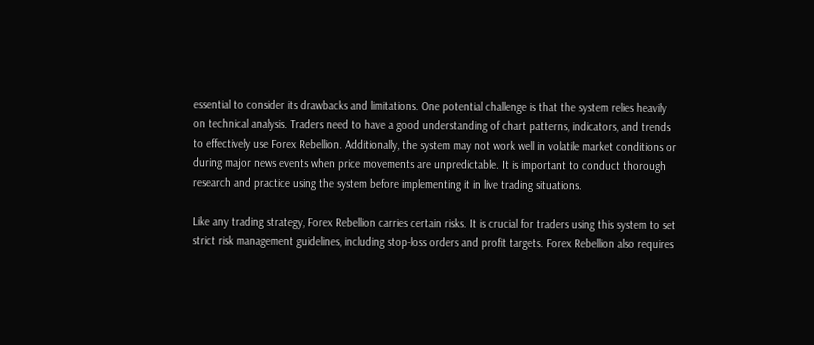essential to consider its drawbacks and limitations. One potential challenge is that the system relies heavily on technical analysis. Traders need to have a good understanding of chart patterns, indicators, and trends to effectively use Forex Rebellion. Additionally, the system may not work well in volatile market conditions or during major news events when price movements are unpredictable. It is important to conduct thorough research and practice using the system before implementing it in live trading situations.

Like any trading strategy, Forex Rebellion carries certain risks. It is crucial for traders using this system to set strict risk management guidelines, including stop-loss orders and profit targets. Forex Rebellion also requires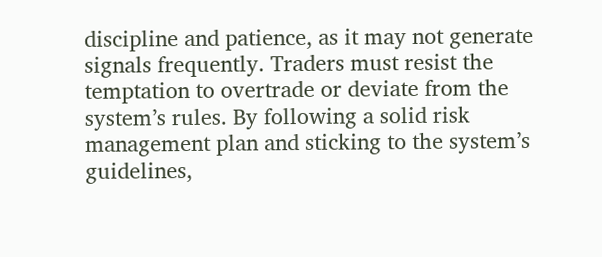discipline and patience, as it may not generate signals frequently. Traders must resist the temptation to overtrade or deviate from the system’s rules. By following a solid risk management plan and sticking to the system’s guidelines,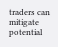traders can mitigate potential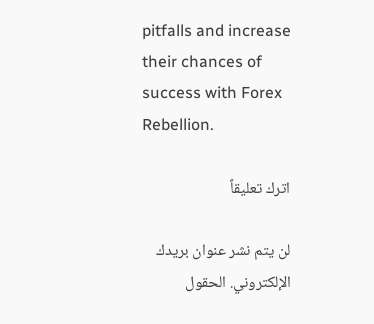pitfalls and increase their chances of success with Forex Rebellion.

اترك تعليقاً

لن يتم نشر عنوان بريدك الإلكتروني. الحقول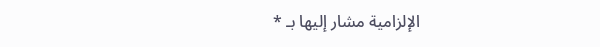الإلزامية مشار إليها بـ *